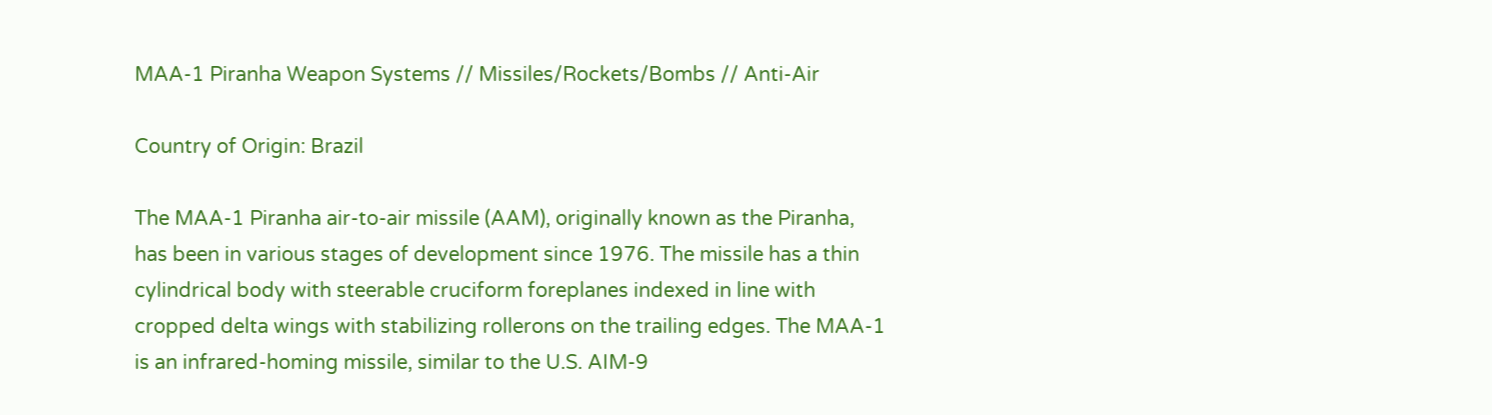MAA-1 Piranha Weapon Systems // Missiles/Rockets/Bombs // Anti-Air

Country of Origin: Brazil

The MAA-1 Piranha air-to-air missile (AAM), originally known as the Piranha, has been in various stages of development since 1976. The missile has a thin cylindrical body with steerable cruciform foreplanes indexed in line with cropped delta wings with stabilizing rollerons on the trailing edges. The MAA-1 is an infrared-homing missile, similar to the U.S. AIM-9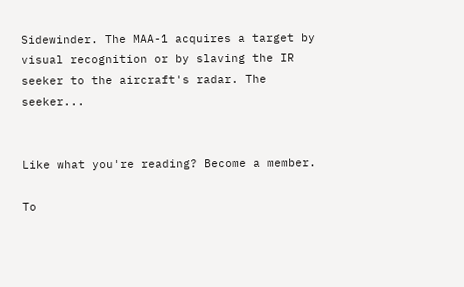Sidewinder. The MAA-1 acquires a target by visual recognition or by slaving the IR seeker to the aircraft's radar. The seeker...


Like what you're reading? Become a member.

To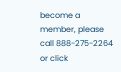become a member, please call 888-275-2264 or click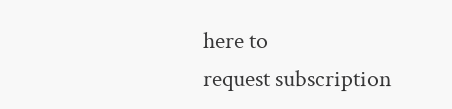here to
request subscription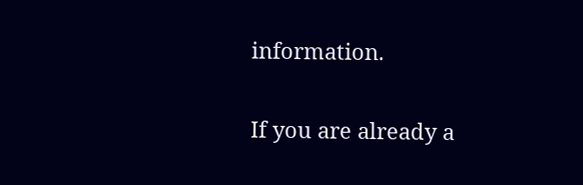information.

If you are already a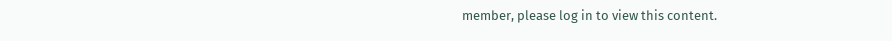member, please log in to view this content.